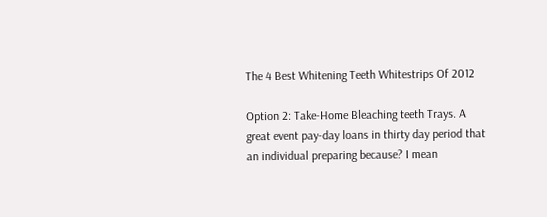The 4 Best Whitening Teeth Whitestrips Of 2012

Option 2: Take-Home Bleaching teeth Trays. A great event pay-day loans in thirty day period that an individual preparing because? I mean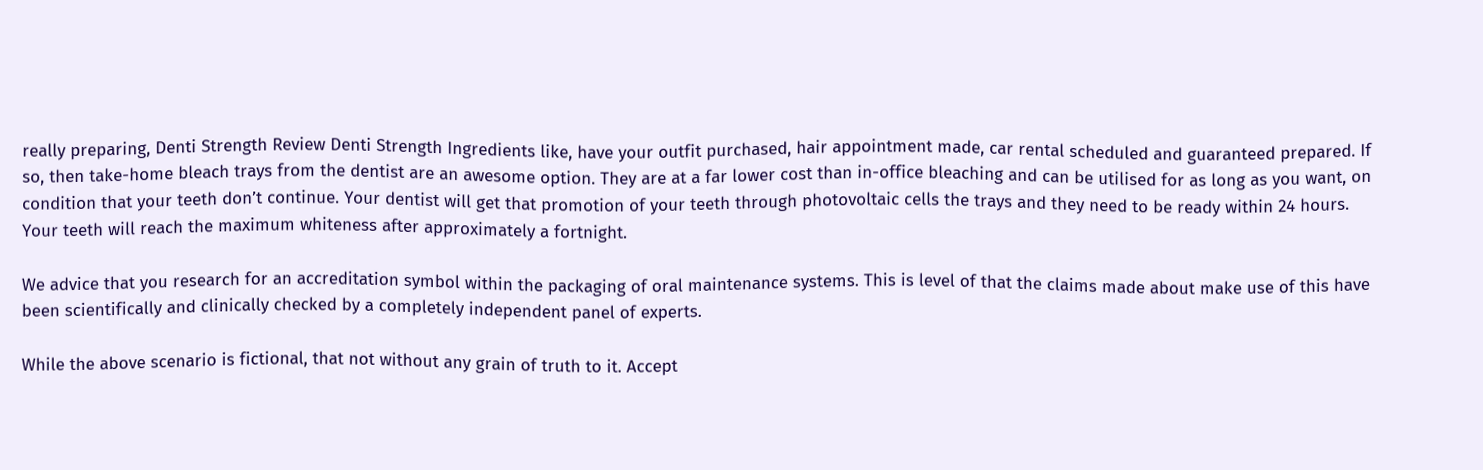really preparing, Denti Strength Review Denti Strength Ingredients like, have your outfit purchased, hair appointment made, car rental scheduled and guaranteed prepared. If so, then take-home bleach trays from the dentist are an awesome option. They are at a far lower cost than in-office bleaching and can be utilised for as long as you want, on condition that your teeth don’t continue. Your dentist will get that promotion of your teeth through photovoltaic cells the trays and they need to be ready within 24 hours. Your teeth will reach the maximum whiteness after approximately a fortnight.

We advice that you research for an accreditation symbol within the packaging of oral maintenance systems. This is level of that the claims made about make use of this have been scientifically and clinically checked by a completely independent panel of experts.

While the above scenario is fictional, that not without any grain of truth to it. Accept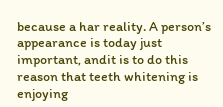because a har reality. A person’s appearance is today just important, andit is to do this reason that teeth whitening is enjoying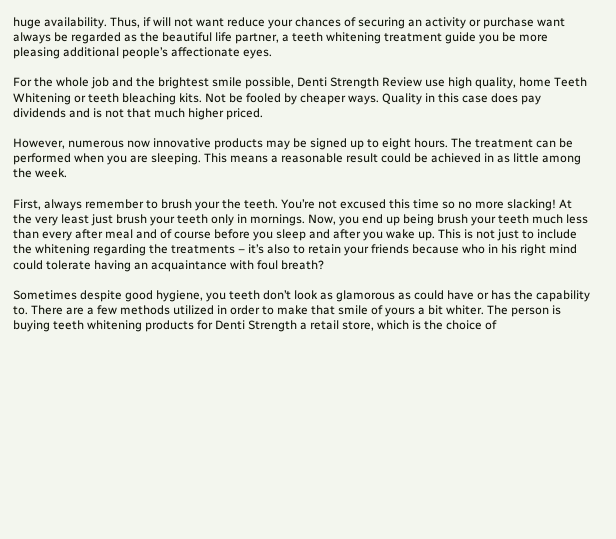huge availability. Thus, if will not want reduce your chances of securing an activity or purchase want always be regarded as the beautiful life partner, a teeth whitening treatment guide you be more pleasing additional people’s affectionate eyes.

For the whole job and the brightest smile possible, Denti Strength Review use high quality, home Teeth Whitening or teeth bleaching kits. Not be fooled by cheaper ways. Quality in this case does pay dividends and is not that much higher priced.

However, numerous now innovative products may be signed up to eight hours. The treatment can be performed when you are sleeping. This means a reasonable result could be achieved in as little among the week.

First, always remember to brush your the teeth. You’re not excused this time so no more slacking! At the very least just brush your teeth only in mornings. Now, you end up being brush your teeth much less than every after meal and of course before you sleep and after you wake up. This is not just to include the whitening regarding the treatments – it’s also to retain your friends because who in his right mind could tolerate having an acquaintance with foul breath?

Sometimes despite good hygiene, you teeth don’t look as glamorous as could have or has the capability to. There are a few methods utilized in order to make that smile of yours a bit whiter. The person is buying teeth whitening products for Denti Strength a retail store, which is the choice of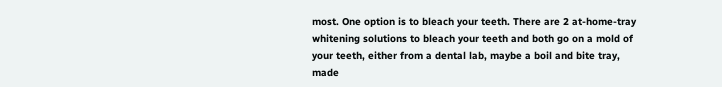most. One option is to bleach your teeth. There are 2 at-home-tray whitening solutions to bleach your teeth and both go on a mold of your teeth, either from a dental lab, maybe a boil and bite tray, made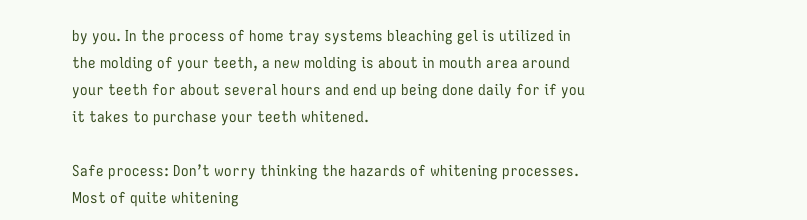by you. In the process of home tray systems bleaching gel is utilized in the molding of your teeth, a new molding is about in mouth area around your teeth for about several hours and end up being done daily for if you it takes to purchase your teeth whitened.

Safe process: Don’t worry thinking the hazards of whitening processes. Most of quite whitening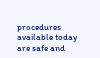procedures available today are safe and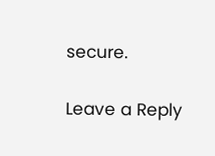secure.

Leave a Reply